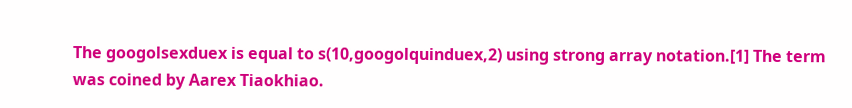The googolsexduex is equal to s(10,googolquinduex,2) using strong array notation.[1] The term was coined by Aarex Tiaokhiao.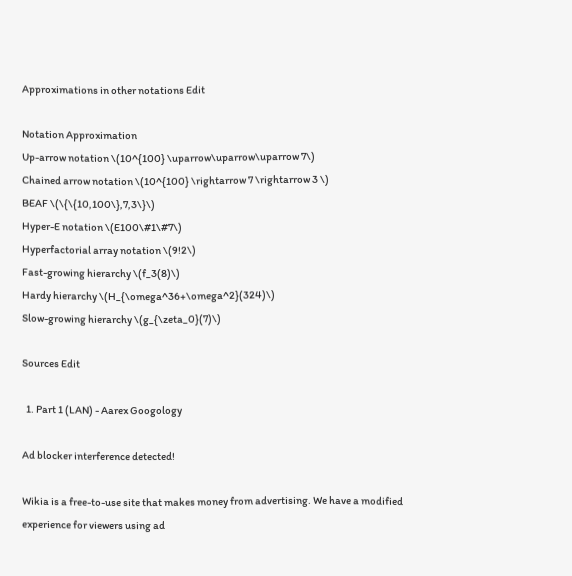Approximations in other notations Edit

Notation Approximation
Up-arrow notation \(10^{100} \uparrow\uparrow\uparrow 7\)
Chained arrow notation \(10^{100} \rightarrow 7 \rightarrow 3 \)
BEAF \(\{\{10,100\},7,3\}\)
Hyper-E notation \(E100\#1\#7\)
Hyperfactorial array notation \(9!2\)
Fast-growing hierarchy \(f_3(8)\)
Hardy hierarchy \(H_{\omega^36+\omega^2}(324)\)
Slow-growing hierarchy \(g_{\zeta_0}(7)\)

Sources Edit

  1. Part 1 (LAN) - Aarex Googology

Ad blocker interference detected!

Wikia is a free-to-use site that makes money from advertising. We have a modified experience for viewers using ad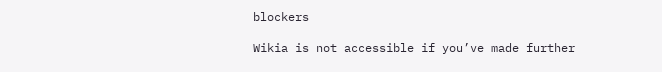blockers

Wikia is not accessible if you’ve made further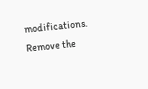modifications. Remove the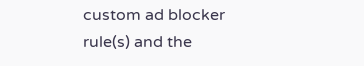custom ad blocker rule(s) and the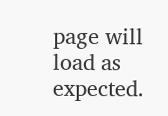page will load as expected.